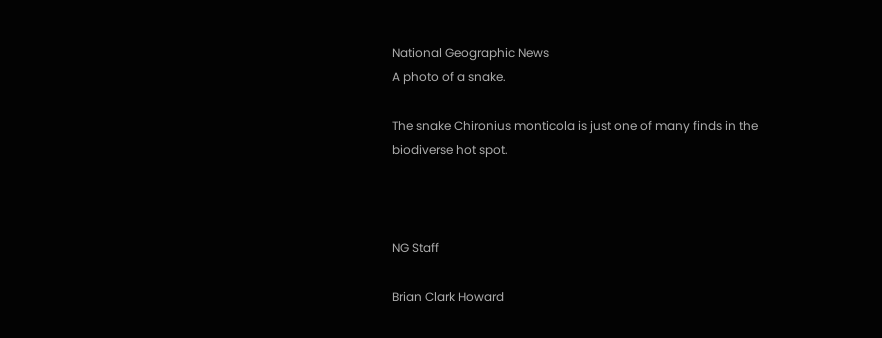National Geographic News
A photo of a snake.

The snake Chironius monticola is just one of many finds in the biodiverse hot spot.



NG Staff

Brian Clark Howard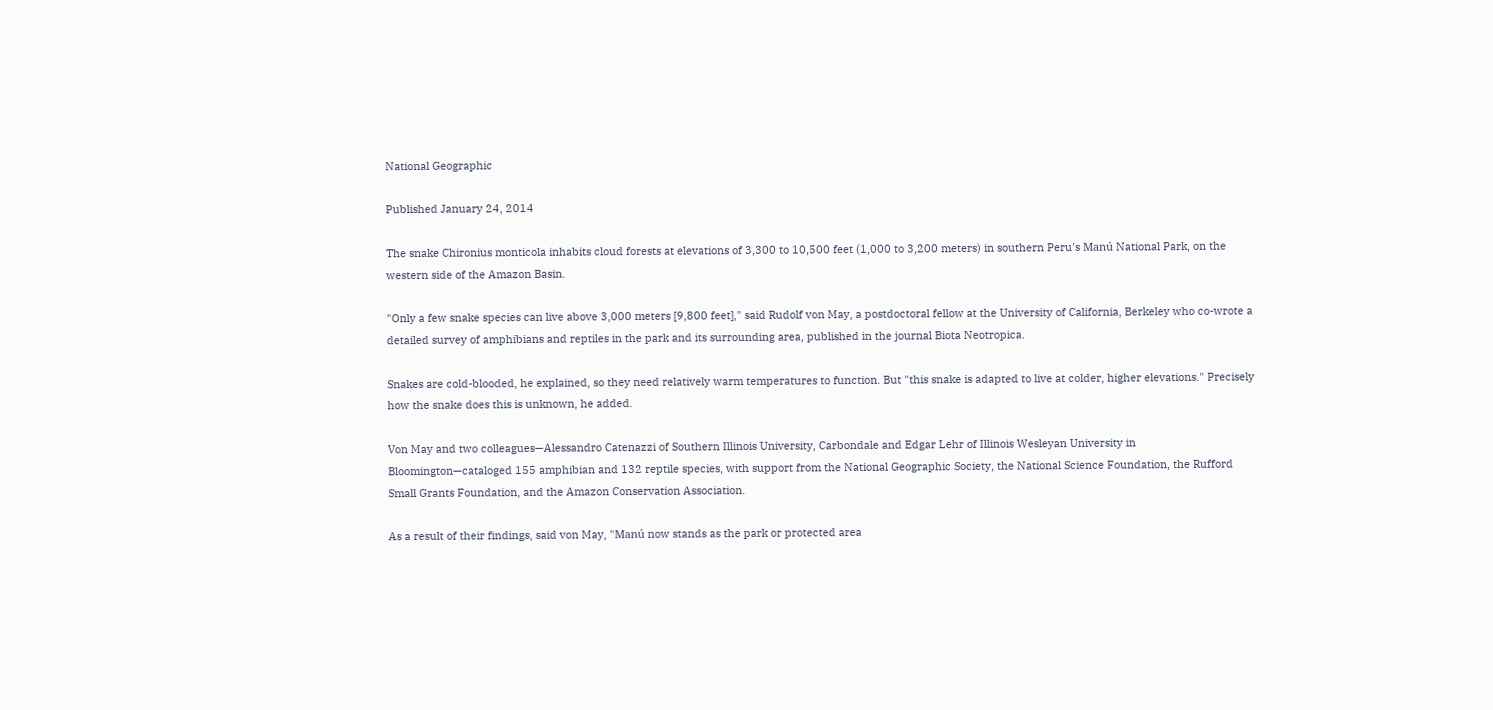National Geographic

Published January 24, 2014

The snake Chironius monticola inhabits cloud forests at elevations of 3,300 to 10,500 feet (1,000 to 3,200 meters) in southern Peru's Manú National Park, on the western side of the Amazon Basin.

"Only a few snake species can live above 3,000 meters [9,800 feet]," said Rudolf von May, a postdoctoral fellow at the University of California, Berkeley who co-wrote a detailed survey of amphibians and reptiles in the park and its surrounding area, published in the journal Biota Neotropica.

Snakes are cold-blooded, he explained, so they need relatively warm temperatures to function. But "this snake is adapted to live at colder, higher elevations." Precisely how the snake does this is unknown, he added.

Von May and two colleagues—Alessandro Catenazzi of Southern Illinois University, Carbondale and Edgar Lehr of Illinois Wesleyan University in Bloomington—cataloged 155 amphibian and 132 reptile species, with support from the National Geographic Society, the National Science Foundation, the Rufford Small Grants Foundation, and the Amazon Conservation Association.

As a result of their findings, said von May, "Manú now stands as the park or protected area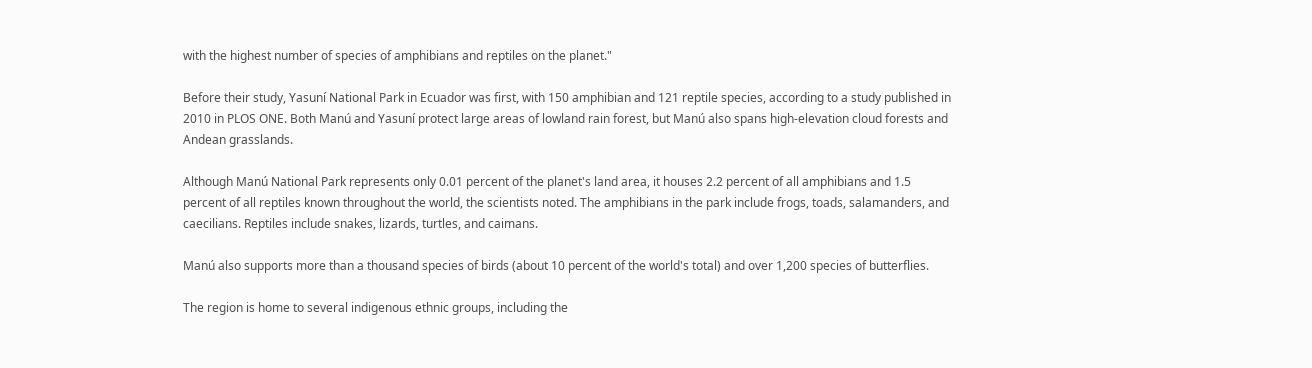with the highest number of species of amphibians and reptiles on the planet."

Before their study, Yasuní National Park in Ecuador was first, with 150 amphibian and 121 reptile species, according to a study published in 2010 in PLOS ONE. Both Manú and Yasuní protect large areas of lowland rain forest, but Manú also spans high-elevation cloud forests and Andean grasslands.

Although Manú National Park represents only 0.01 percent of the planet's land area, it houses 2.2 percent of all amphibians and 1.5 percent of all reptiles known throughout the world, the scientists noted. The amphibians in the park include frogs, toads, salamanders, and caecilians. Reptiles include snakes, lizards, turtles, and caimans.

Manú also supports more than a thousand species of birds (about 10 percent of the world's total) and over 1,200 species of butterflies.

The region is home to several indigenous ethnic groups, including the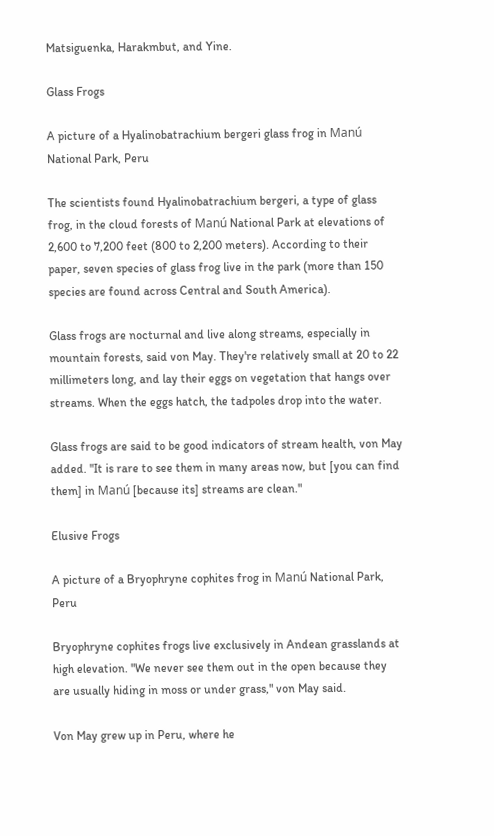Matsiguenka, Harakmbut, and Yine.

Glass Frogs

A picture of a Hyalinobatrachium bergeri glass frog in Manú National Park, Peru

The scientists found Hyalinobatrachium bergeri, a type of glass frog, in the cloud forests of Manú National Park at elevations of 2,600 to 7,200 feet (800 to 2,200 meters). According to their paper, seven species of glass frog live in the park (more than 150 species are found across Central and South America).

Glass frogs are nocturnal and live along streams, especially in mountain forests, said von May. They're relatively small at 20 to 22 millimeters long, and lay their eggs on vegetation that hangs over streams. When the eggs hatch, the tadpoles drop into the water.

Glass frogs are said to be good indicators of stream health, von May added. "It is rare to see them in many areas now, but [you can find them] in Manú [because its] streams are clean."

Elusive Frogs

A picture of a Bryophryne cophites frog in Manú National Park, Peru

Bryophryne cophites frogs live exclusively in Andean grasslands at high elevation. "We never see them out in the open because they are usually hiding in moss or under grass," von May said.

Von May grew up in Peru, where he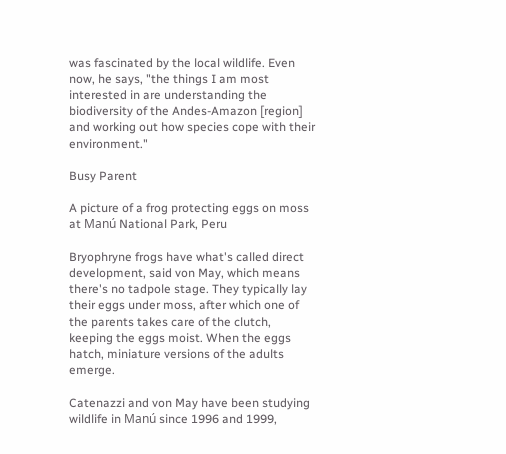was fascinated by the local wildlife. Even now, he says, "the things I am most interested in are understanding the biodiversity of the Andes-Amazon [region] and working out how species cope with their environment."

Busy Parent

A picture of a frog protecting eggs on moss at Manú National Park, Peru

Bryophryne frogs have what's called direct development, said von May, which means there's no tadpole stage. They typically lay their eggs under moss, after which one of the parents takes care of the clutch, keeping the eggs moist. When the eggs hatch, miniature versions of the adults emerge.

Catenazzi and von May have been studying wildlife in Manú since 1996 and 1999,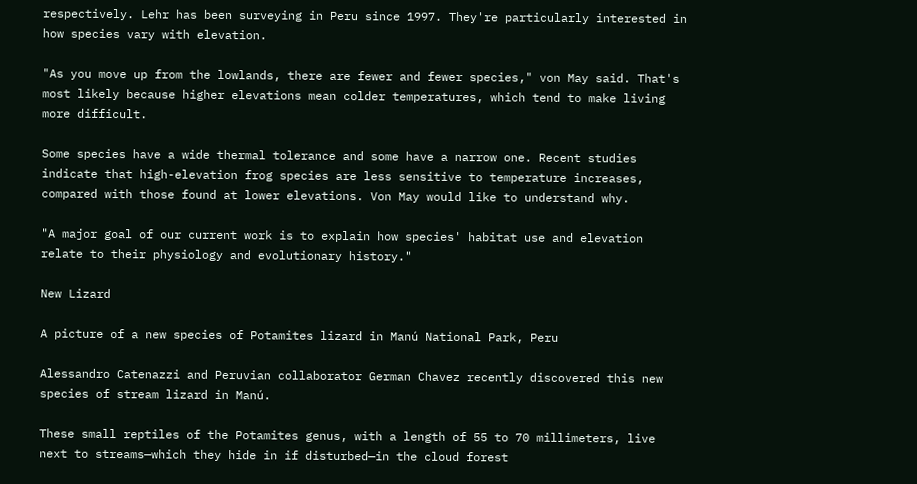respectively. Lehr has been surveying in Peru since 1997. They're particularly interested in how species vary with elevation.

"As you move up from the lowlands, there are fewer and fewer species," von May said. That's most likely because higher elevations mean colder temperatures, which tend to make living more difficult.

Some species have a wide thermal tolerance and some have a narrow one. Recent studies indicate that high-elevation frog species are less sensitive to temperature increases, compared with those found at lower elevations. Von May would like to understand why.

"A major goal of our current work is to explain how species' habitat use and elevation relate to their physiology and evolutionary history."

New Lizard

A picture of a new species of Potamites lizard in Manú National Park, Peru

Alessandro Catenazzi and Peruvian collaborator German Chavez recently discovered this new species of stream lizard in Manú.

These small reptiles of the Potamites genus, with a length of 55 to 70 millimeters, live next to streams—which they hide in if disturbed—in the cloud forest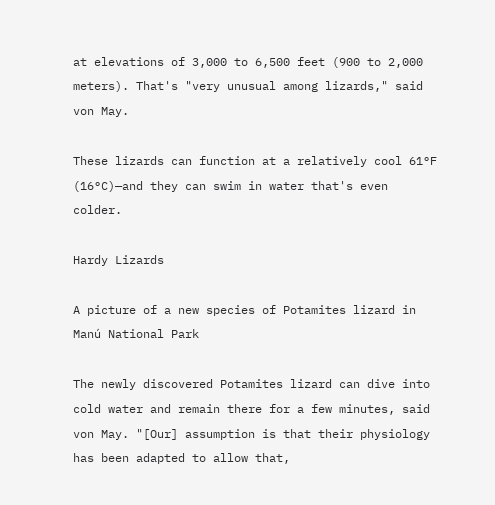at elevations of 3,000 to 6,500 feet (900 to 2,000 meters). That's "very unusual among lizards," said von May.

These lizards can function at a relatively cool 61°F (16°C)—and they can swim in water that's even colder.

Hardy Lizards

A picture of a new species of Potamites lizard in Manú National Park

The newly discovered Potamites lizard can dive into cold water and remain there for a few minutes, said von May. "[Our] assumption is that their physiology has been adapted to allow that,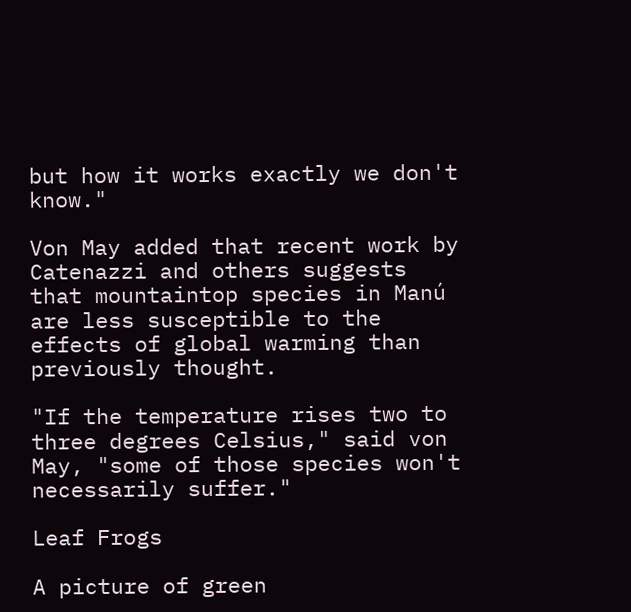but how it works exactly we don't know."

Von May added that recent work by Catenazzi and others suggests that mountaintop species in Manú are less susceptible to the effects of global warming than previously thought.

"If the temperature rises two to three degrees Celsius," said von May, "some of those species won't necessarily suffer."

Leaf Frogs

A picture of green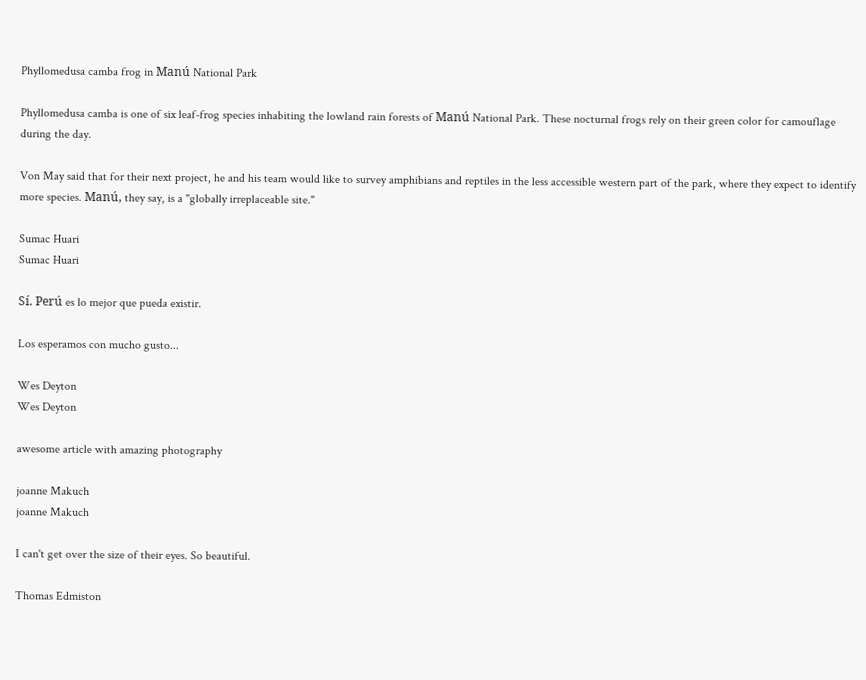Phyllomedusa camba frog in Manú National Park

Phyllomedusa camba is one of six leaf-frog species inhabiting the lowland rain forests of Manú National Park. These nocturnal frogs rely on their green color for camouflage during the day.

Von May said that for their next project, he and his team would like to survey amphibians and reptiles in the less accessible western part of the park, where they expect to identify more species. Manú, they say, is a "globally irreplaceable site."

Sumac Huari
Sumac Huari

Sí. Perú es lo mejor que pueda existir.

Los esperamos con mucho gusto...

Wes Deyton
Wes Deyton

awesome article with amazing photography

joanne Makuch
joanne Makuch

I can't get over the size of their eyes. So beautiful.

Thomas Edmiston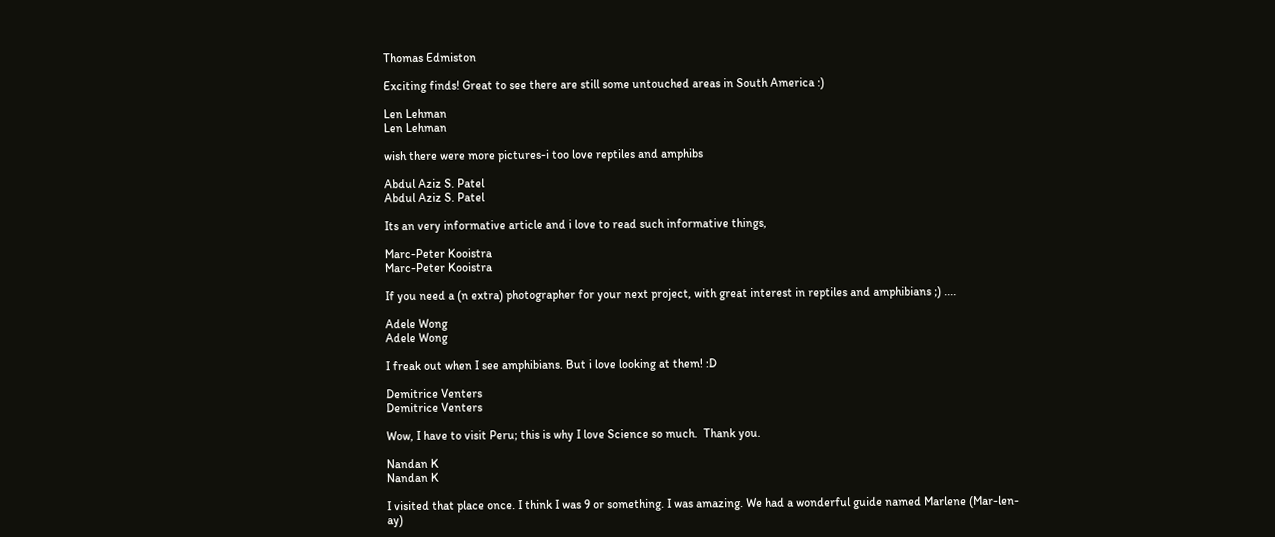Thomas Edmiston

Exciting finds! Great to see there are still some untouched areas in South America :)

Len Lehman
Len Lehman

wish there were more pictures-i too love reptiles and amphibs

Abdul Aziz S. Patel
Abdul Aziz S. Patel

Its an very informative article and i love to read such informative things,

Marc-Peter Kooistra
Marc-Peter Kooistra

If you need a (n extra) photographer for your next project, with great interest in reptiles and amphibians ;) ....

Adele Wong
Adele Wong

I freak out when I see amphibians. But i love looking at them! :D

Demitrice Venters
Demitrice Venters

Wow, I have to visit Peru; this is why I love Science so much.  Thank you.

Nandan K
Nandan K

I visited that place once. I think I was 9 or something. I was amazing. We had a wonderful guide named Marlene (Mar-len-ay)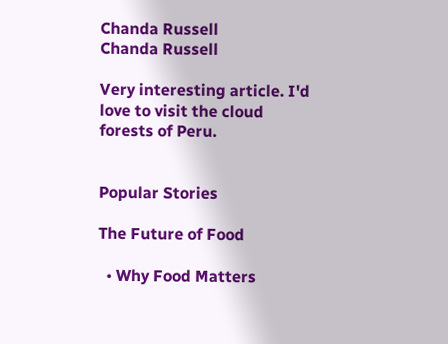Chanda Russell
Chanda Russell

Very interesting article. I'd love to visit the cloud forests of Peru.


Popular Stories

The Future of Food

  • Why Food Matters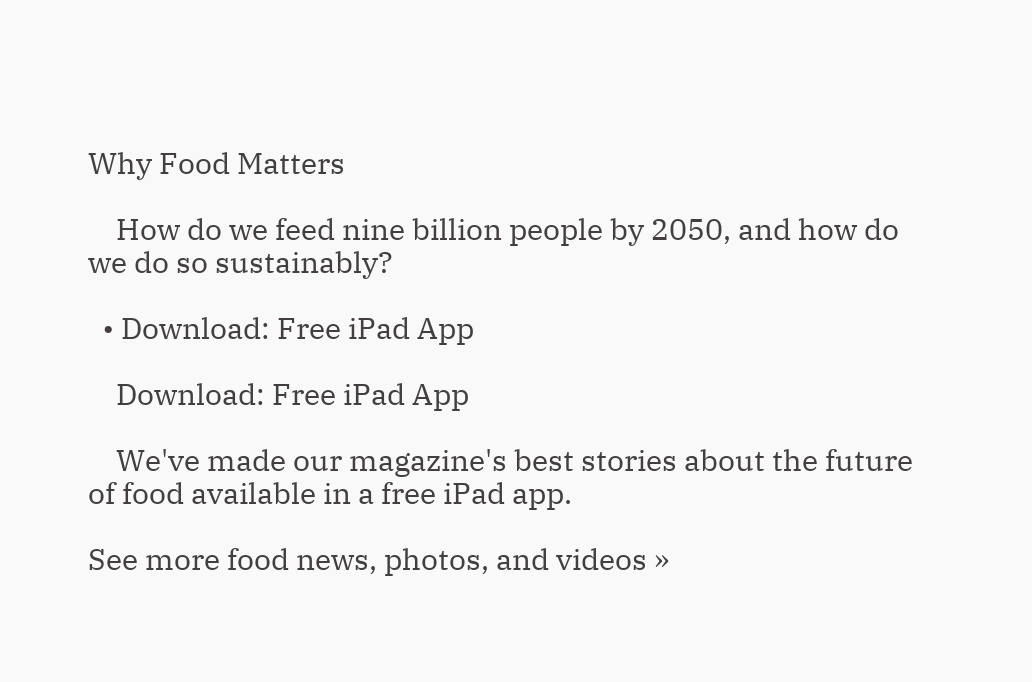Why Food Matters

    How do we feed nine billion people by 2050, and how do we do so sustainably?

  • Download: Free iPad App

    Download: Free iPad App

    We've made our magazine's best stories about the future of food available in a free iPad app.

See more food news, photos, and videos »